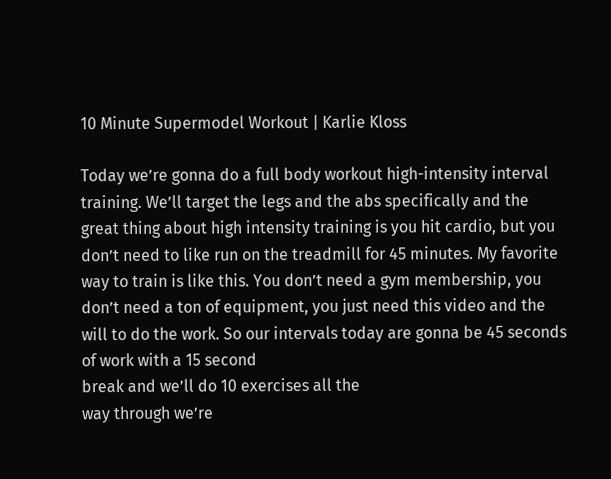10 Minute Supermodel Workout | Karlie Kloss

Today we’re gonna do a full body workout high-intensity interval training. We’ll target the legs and the abs specifically and the great thing about high intensity training is you hit cardio, but you don’t need to like run on the treadmill for 45 minutes. My favorite way to train is like this. You don’t need a gym membership, you don’t need a ton of equipment, you just need this video and the will to do the work. So our intervals today are gonna be 45 seconds of work with a 15 second
break and we’ll do 10 exercises all the
way through we’re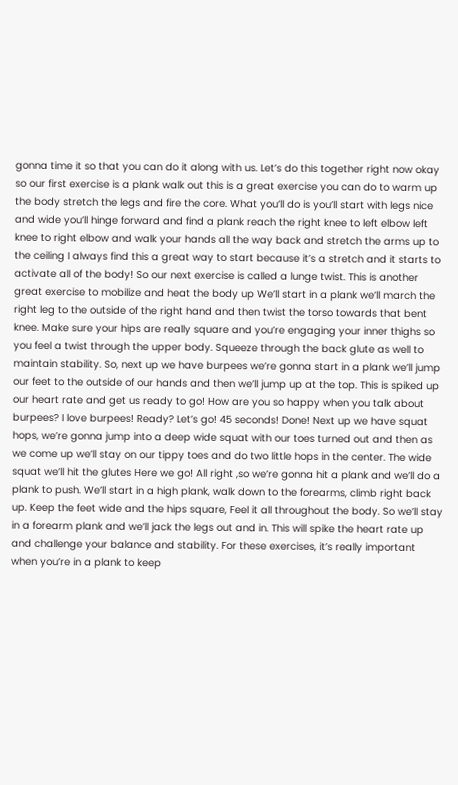gonna time it so that you can do it along with us. Let’s do this together right now okay so our first exercise is a plank walk out this is a great exercise you can do to warm up the body stretch the legs and fire the core. What you’ll do is you’ll start with legs nice and wide you’ll hinge forward and find a plank reach the right knee to left elbow left knee to right elbow and walk your hands all the way back and stretch the arms up to the ceiling I always find this a great way to start because it’s a stretch and it starts to activate all of the body! So our next exercise is called a lunge twist. This is another great exercise to mobilize and heat the body up We’ll start in a plank we’ll march the right leg to the outside of the right hand and then twist the torso towards that bent knee. Make sure your hips are really square and you’re engaging your inner thighs so you feel a twist through the upper body. Squeeze through the back glute as well to maintain stability. So, next up we have burpees we’re gonna start in a plank we’ll jump our feet to the outside of our hands and then we’ll jump up at the top. This is spiked up our heart rate and get us ready to go! How are you so happy when you talk about burpees? I love burpees! Ready? Let’s go! 45 seconds! Done! Next up we have squat hops, we’re gonna jump into a deep wide squat with our toes turned out and then as we come up we’ll stay on our tippy toes and do two little hops in the center. The wide squat we’ll hit the glutes Here we go! All right ,so we’re gonna hit a plank and we’ll do a plank to push. We’ll start in a high plank, walk down to the forearms, climb right back up. Keep the feet wide and the hips square, Feel it all throughout the body. So we’ll stay in a forearm plank and we’ll jack the legs out and in. This will spike the heart rate up and challenge your balance and stability. For these exercises, it’s really important when you’re in a plank to keep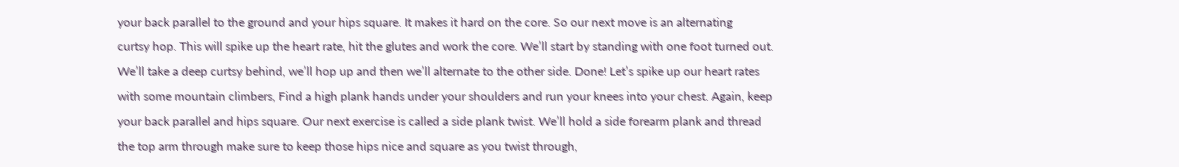your back parallel to the ground and your hips square. It makes it hard on the core. So our next move is an alternating
curtsy hop. This will spike up the heart rate, hit the glutes and work the core. We’ll start by standing with one foot turned out. We’ll take a deep curtsy behind, we’ll hop up and then we’ll alternate to the other side. Done! Let’s spike up our heart rates with some mountain climbers, Find a high plank hands under your shoulders and run your knees into your chest. Again, keep your back parallel and hips square. Our next exercise is called a side plank twist. We’ll hold a side forearm plank and thread the top arm through make sure to keep those hips nice and square as you twist through,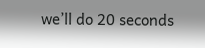we’ll do 20 seconds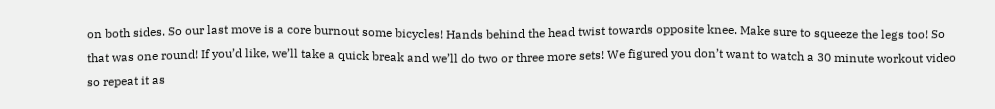on both sides. So our last move is a core burnout some bicycles! Hands behind the head twist towards opposite knee. Make sure to squeeze the legs too! So that was one round! If you’d like, we’ll take a quick break and we’ll do two or three more sets! We figured you don’t want to watch a 30 minute workout video so repeat it as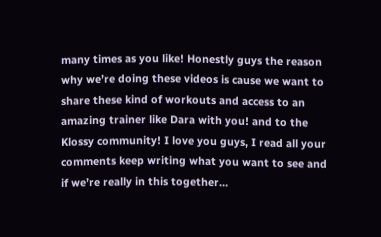many times as you like! Honestly guys the reason why we’re doing these videos is cause we want to share these kind of workouts and access to an amazing trainer like Dara with you! and to the Klossy community! I love you guys, I read all your comments keep writing what you want to see and if we’re really in this together…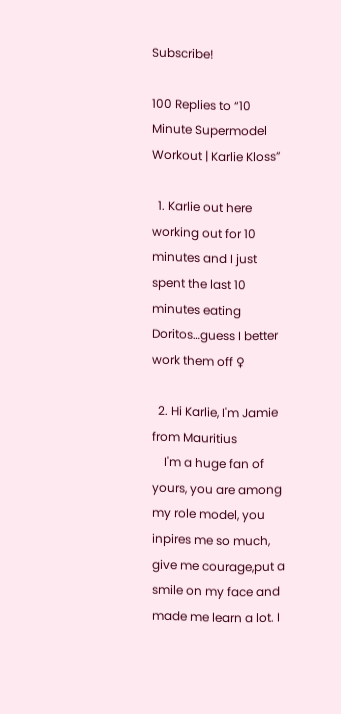Subscribe!

100 Replies to “10 Minute Supermodel Workout | Karlie Kloss”

  1. Karlie out here working out for 10 minutes and I just spent the last 10 minutes eating Doritos…guess I better work them off ♀

  2. Hi Karlie, I'm Jamie from Mauritius
    I'm a huge fan of yours, you are among my role model, you inpires me so much, give me courage,put a smile on my face and made me learn a lot. I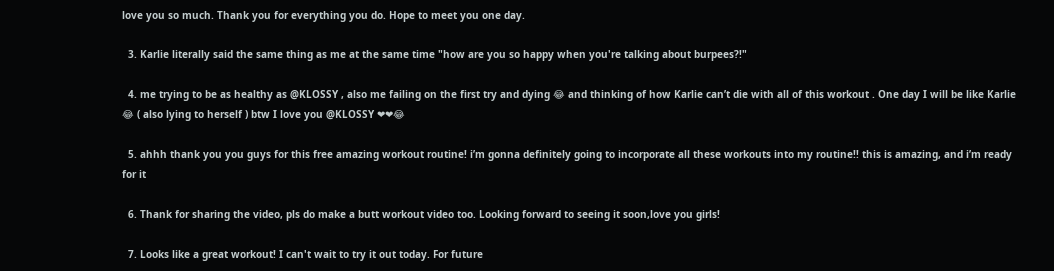love you so much. Thank you for everything you do. Hope to meet you one day.

  3. Karlie literally said the same thing as me at the same time "how are you so happy when you're talking about burpees?!"

  4. me trying to be as healthy as @KLOSSY , also me failing on the first try and dying 😂 and thinking of how Karlie can’t die with all of this workout . One day I will be like Karlie 😂 ( also lying to herself ) btw I love you @KLOSSY ❤❤😂

  5. ahhh thank you you guys for this free amazing workout routine! i’m gonna definitely going to incorporate all these workouts into my routine!! this is amazing, and i’m ready for it

  6. Thank for sharing the video, pls do make a butt workout video too. Looking forward to seeing it soon,love you girls!

  7. Looks like a great workout! I can't wait to try it out today. For future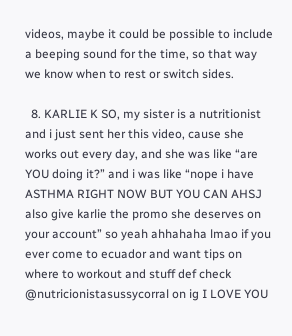videos, maybe it could be possible to include a beeping sound for the time, so that way we know when to rest or switch sides.

  8. KARLIE K SO, my sister is a nutritionist and i just sent her this video, cause she works out every day, and she was like “are YOU doing it?” and i was like “nope i have ASTHMA RIGHT NOW BUT YOU CAN AHSJ also give karlie the promo she deserves on your account” so yeah ahhahaha lmao if you ever come to ecuador and want tips on where to workout and stuff def check @nutricionistasussycorral on ig I LOVE YOU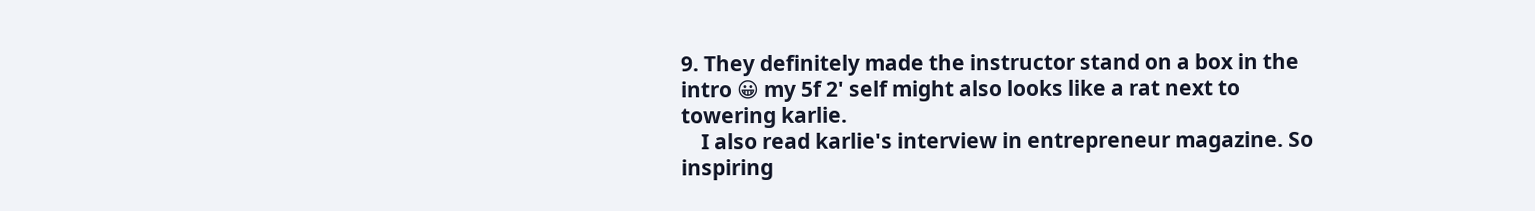9. They definitely made the instructor stand on a box in the intro 😀 my 5f 2' self might also looks like a rat next to towering karlie.
    I also read karlie's interview in entrepreneur magazine. So inspiring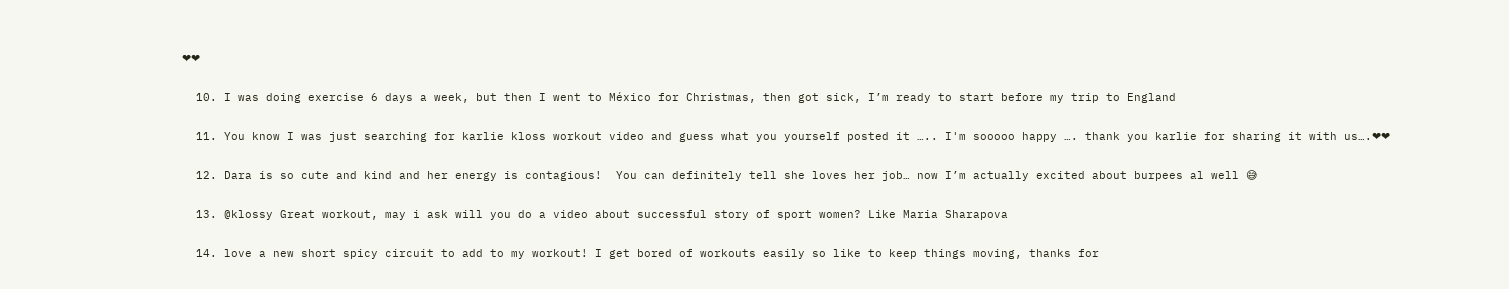❤❤

  10. I was doing exercise 6 days a week, but then I went to México for Christmas, then got sick, I’m ready to start before my trip to England

  11. You know I was just searching for karlie kloss workout video and guess what you yourself posted it ….. I'm sooooo happy …. thank you karlie for sharing it with us….❤❤

  12. Dara is so cute and kind and her energy is contagious!  You can definitely tell she loves her job… now I’m actually excited about burpees al well 😅

  13. @klossy Great workout, may i ask will you do a video about successful story of sport women? Like Maria Sharapova

  14. love a new short spicy circuit to add to my workout! I get bored of workouts easily so like to keep things moving, thanks for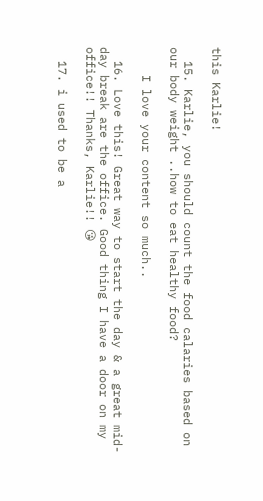this Karlie!

  15. Karlie, you should count the food calaries based on our body weight ..how to eat healthy food?

    I love your content so much..

  16. Love this! Great way to start the day & a great mid-day break are the office. Good thing I have a door on my office!! Thanks, Karlie!! 😘

  17. i used to be a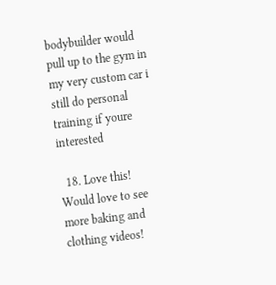bodybuilder would pull up to the gym in my very custom car i still do personal training if youre interested

  18. Love this! Would love to see more baking and clothing videos!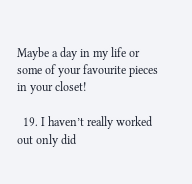Maybe a day in my life or some of your favourite pieces in your closet!

  19. I haven’t really worked out only did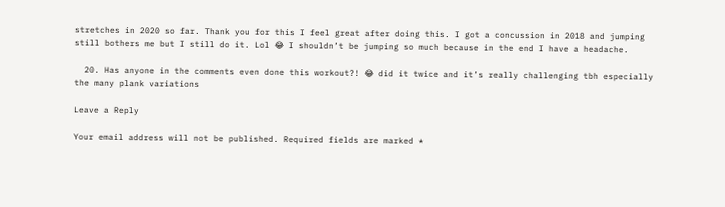stretches in 2020 so far. Thank you for this I feel great after doing this. I got a concussion in 2018 and jumping still bothers me but I still do it. Lol 😂 I shouldn’t be jumping so much because in the end I have a headache.

  20. Has anyone in the comments even done this workout?! 😂 did it twice and it’s really challenging tbh especially the many plank variations

Leave a Reply

Your email address will not be published. Required fields are marked *